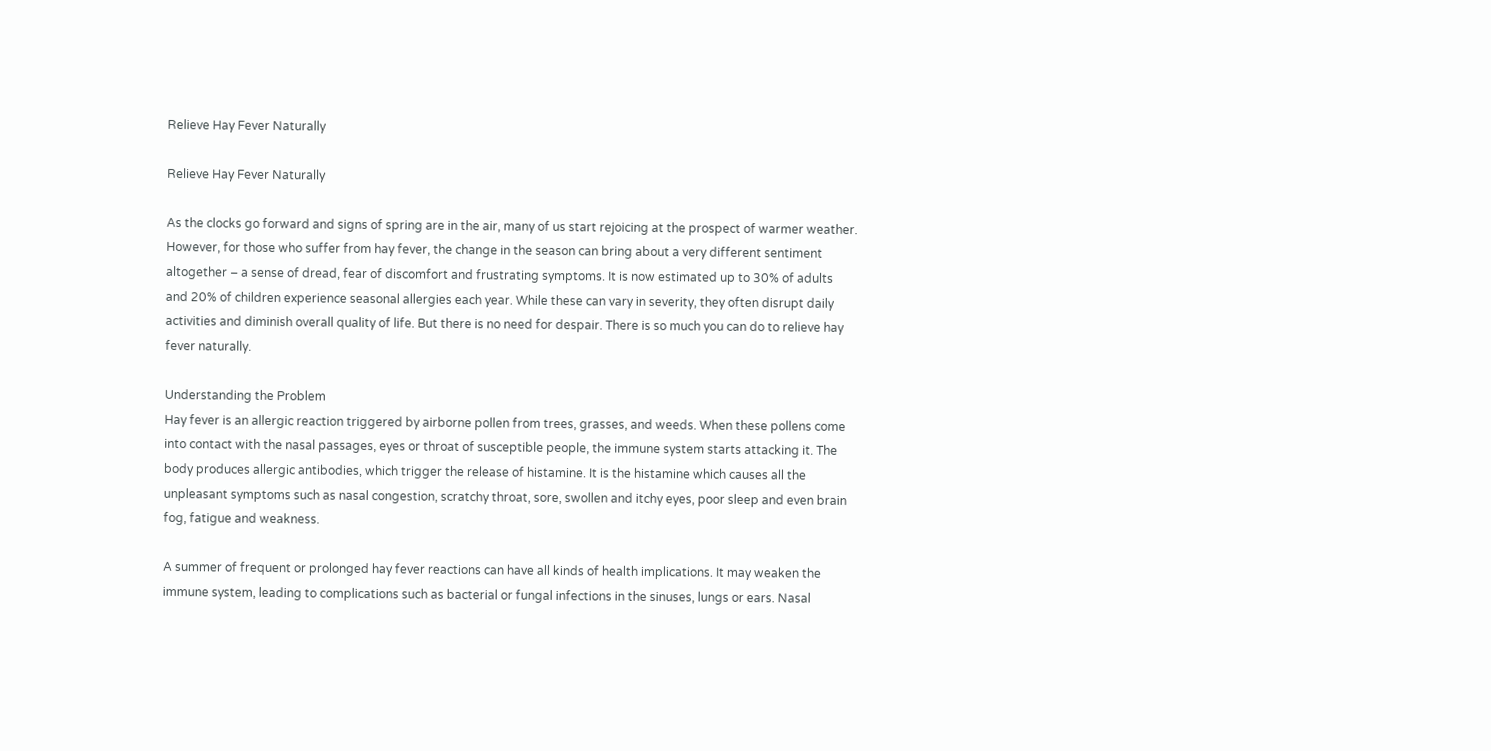Relieve Hay Fever Naturally

Relieve Hay Fever Naturally

As the clocks go forward and signs of spring are in the air, many of us start rejoicing at the prospect of warmer weather. However, for those who suffer from hay fever, the change in the season can bring about a very different sentiment altogether – a sense of dread, fear of discomfort and frustrating symptoms. It is now estimated up to 30% of adults and 20% of children experience seasonal allergies each year. While these can vary in severity, they often disrupt daily activities and diminish overall quality of life. But there is no need for despair. There is so much you can do to relieve hay fever naturally.

Understanding the Problem
Hay fever is an allergic reaction triggered by airborne pollen from trees, grasses, and weeds. When these pollens come into contact with the nasal passages, eyes or throat of susceptible people, the immune system starts attacking it. The body produces allergic antibodies, which trigger the release of histamine. It is the histamine which causes all the unpleasant symptoms such as nasal congestion, scratchy throat, sore, swollen and itchy eyes, poor sleep and even brain fog, fatigue and weakness.

A summer of frequent or prolonged hay fever reactions can have all kinds of health implications. It may weaken the immune system, leading to complications such as bacterial or fungal infections in the sinuses, lungs or ears. Nasal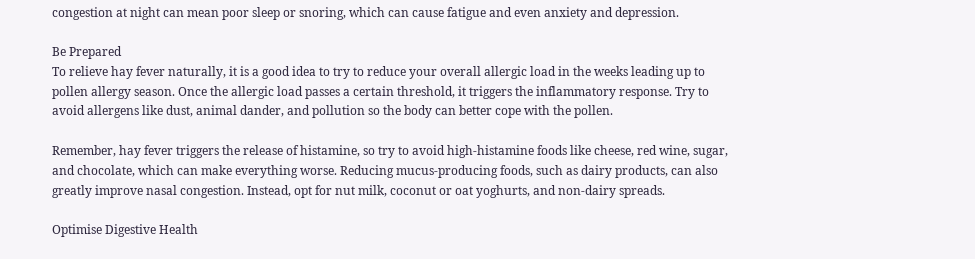congestion at night can mean poor sleep or snoring, which can cause fatigue and even anxiety and depression.

Be Prepared
To relieve hay fever naturally, it is a good idea to try to reduce your overall allergic load in the weeks leading up to pollen allergy season. Once the allergic load passes a certain threshold, it triggers the inflammatory response. Try to avoid allergens like dust, animal dander, and pollution so the body can better cope with the pollen.

Remember, hay fever triggers the release of histamine, so try to avoid high-histamine foods like cheese, red wine, sugar, and chocolate, which can make everything worse. Reducing mucus-producing foods, such as dairy products, can also greatly improve nasal congestion. Instead, opt for nut milk, coconut or oat yoghurts, and non-dairy spreads.

Optimise Digestive Health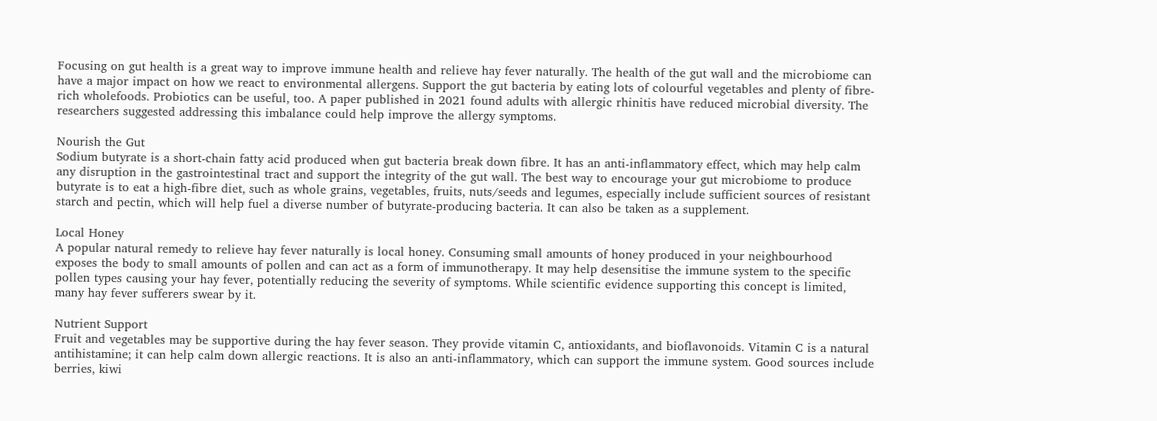Focusing on gut health is a great way to improve immune health and relieve hay fever naturally. The health of the gut wall and the microbiome can have a major impact on how we react to environmental allergens. Support the gut bacteria by eating lots of colourful vegetables and plenty of fibre-rich wholefoods. Probiotics can be useful, too. A paper published in 2021 found adults with allergic rhinitis have reduced microbial diversity. The researchers suggested addressing this imbalance could help improve the allergy symptoms.

Nourish the Gut
Sodium butyrate is a short-chain fatty acid produced when gut bacteria break down fibre. It has an anti-inflammatory effect, which may help calm any disruption in the gastrointestinal tract and support the integrity of the gut wall. The best way to encourage your gut microbiome to produce butyrate is to eat a high-fibre diet, such as whole grains, vegetables, fruits, nuts/seeds and legumes, especially include sufficient sources of resistant starch and pectin, which will help fuel a diverse number of butyrate-producing bacteria. It can also be taken as a supplement.

Local Honey
A popular natural remedy to relieve hay fever naturally is local honey. Consuming small amounts of honey produced in your neighbourhood exposes the body to small amounts of pollen and can act as a form of immunotherapy. It may help desensitise the immune system to the specific pollen types causing your hay fever, potentially reducing the severity of symptoms. While scientific evidence supporting this concept is limited, many hay fever sufferers swear by it.

Nutrient Support
Fruit and vegetables may be supportive during the hay fever season. They provide vitamin C, antioxidants, and bioflavonoids. Vitamin C is a natural antihistamine; it can help calm down allergic reactions. It is also an anti-inflammatory, which can support the immune system. Good sources include berries, kiwi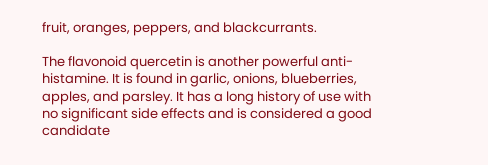fruit, oranges, peppers, and blackcurrants.

The flavonoid quercetin is another powerful anti-histamine. It is found in garlic, onions, blueberries, apples, and parsley. It has a long history of use with no significant side effects and is considered a good candidate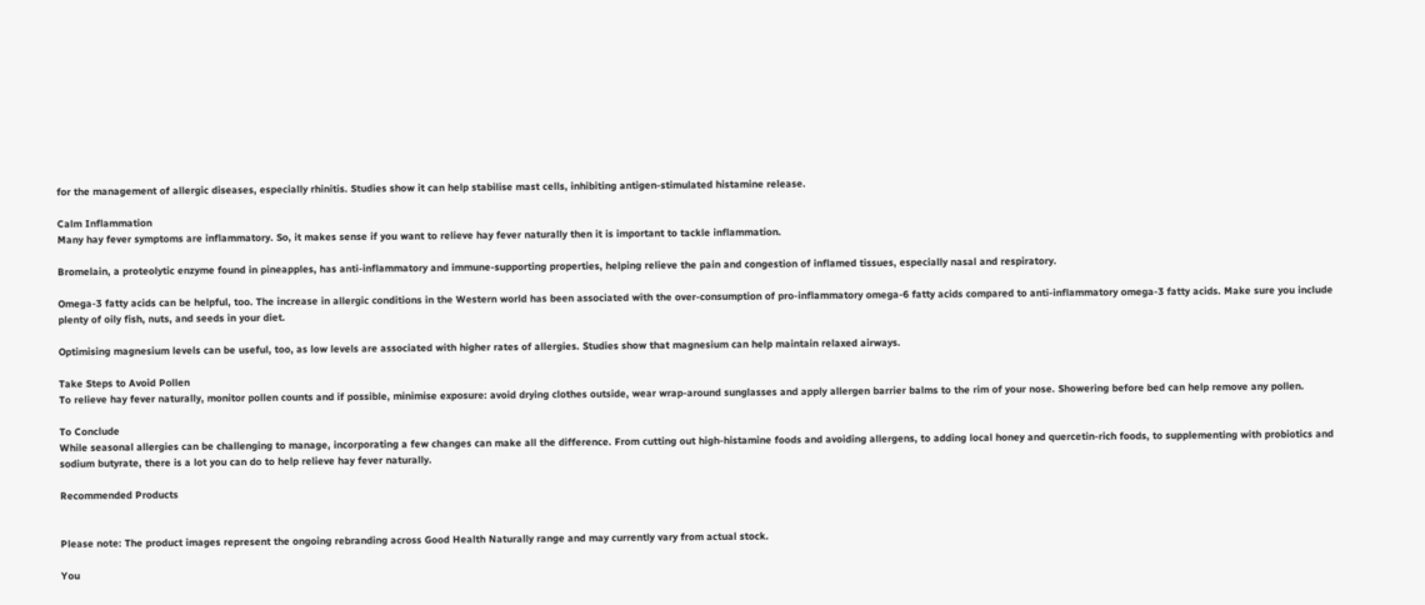for the management of allergic diseases, especially rhinitis. Studies show it can help stabilise mast cells, inhibiting antigen-stimulated histamine release.

Calm Inflammation
Many hay fever symptoms are inflammatory. So, it makes sense if you want to relieve hay fever naturally then it is important to tackle inflammation.

Bromelain, a proteolytic enzyme found in pineapples, has anti-inflammatory and immune-supporting properties, helping relieve the pain and congestion of inflamed tissues, especially nasal and respiratory.

Omega-3 fatty acids can be helpful, too. The increase in allergic conditions in the Western world has been associated with the over-consumption of pro-inflammatory omega-6 fatty acids compared to anti-inflammatory omega-3 fatty acids. Make sure you include plenty of oily fish, nuts, and seeds in your diet.

Optimising magnesium levels can be useful, too, as low levels are associated with higher rates of allergies. Studies show that magnesium can help maintain relaxed airways.

Take Steps to Avoid Pollen
To relieve hay fever naturally, monitor pollen counts and if possible, minimise exposure: avoid drying clothes outside, wear wrap-around sunglasses and apply allergen barrier balms to the rim of your nose. Showering before bed can help remove any pollen.

To Conclude
While seasonal allergies can be challenging to manage, incorporating a few changes can make all the difference. From cutting out high-histamine foods and avoiding allergens, to adding local honey and quercetin-rich foods, to supplementing with probiotics and sodium butyrate, there is a lot you can do to help relieve hay fever naturally.

Recommended Products


Please note: The product images represent the ongoing rebranding across Good Health Naturally range and may currently vary from actual stock.

You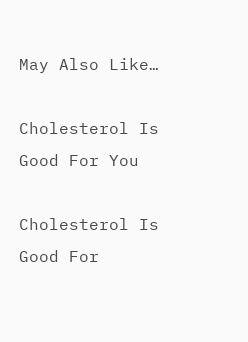May Also Like…

Cholesterol Is Good For You

Cholesterol Is Good For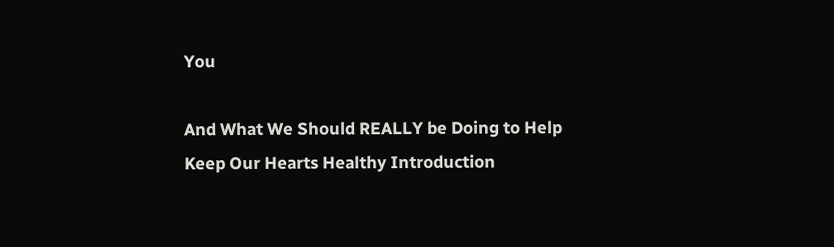You

And What We Should REALLY be Doing to Help Keep Our Hearts Healthy Introduction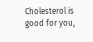Cholesterol is good for you,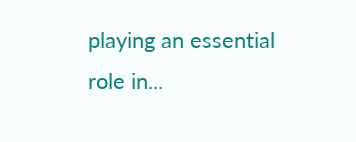playing an essential role in...